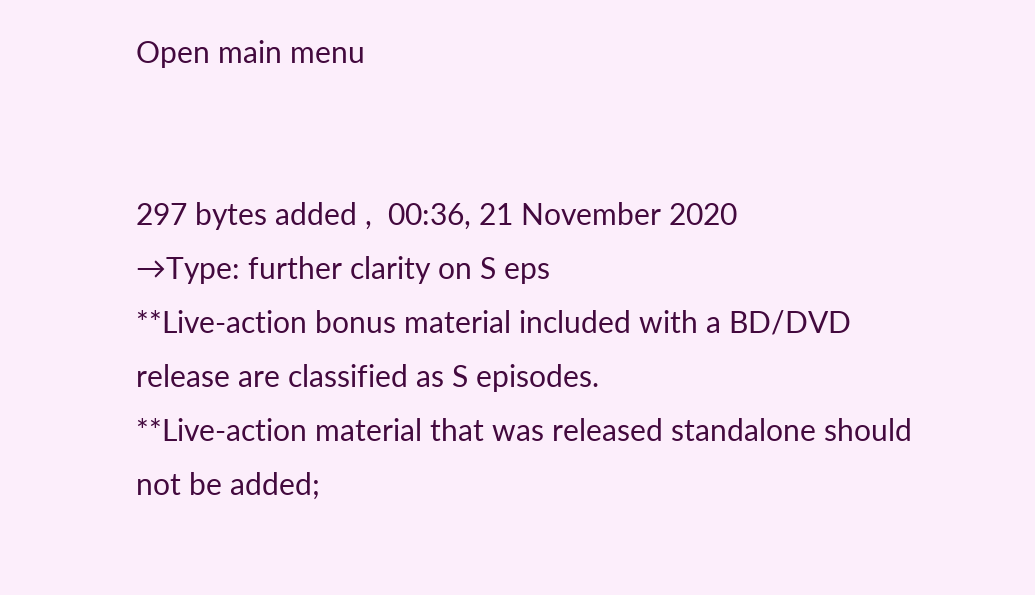Open main menu


297 bytes added ,  00:36, 21 November 2020
→Type: further clarity on S eps
**Live-action bonus material included with a BD/DVD release are classified as S episodes.
**Live-action material that was released standalone should not be added;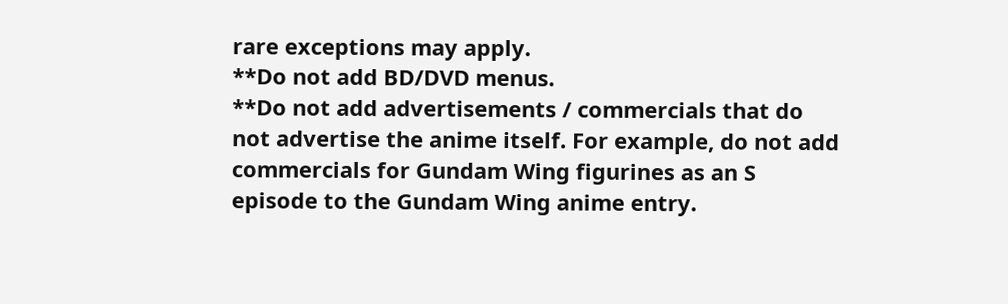rare exceptions may apply.
**Do not add BD/DVD menus.
**Do not add advertisements / commercials that do not advertise the anime itself. For example, do not add commercials for Gundam Wing figurines as an S episode to the Gundam Wing anime entry.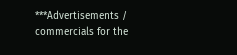***Advertisements / commercials for the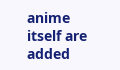anime itself are added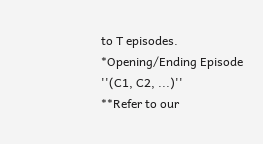to T episodes.
*Opening/Ending Episode ''(C1, C2, ...)''
**Refer to our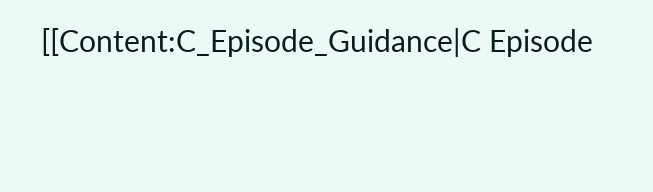[[Content:C_Episode_Guidance|C Episode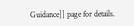Guidance]] page for details.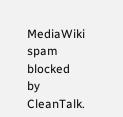MediaWiki spam blocked by CleanTalk.